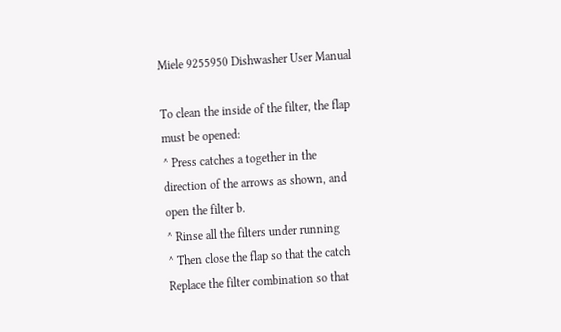Miele 9255950 Dishwasher User Manual

To clean the inside of the filter, the flap
must be opened:
^ Press catches a together in the
direction of the arrows as shown, and
open the filter b.
^ Rinse all the filters under running
^ Then close the flap so that the catch
Replace the filter combination so that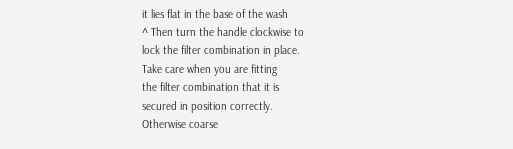it lies flat in the base of the wash
^ Then turn the handle clockwise to
lock the filter combination in place.
Take care when you are fitting
the filter combination that it is
secured in position correctly.
Otherwise coarse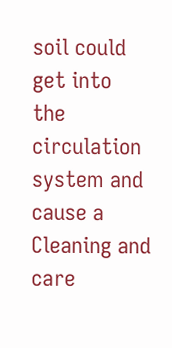soil could get into
the circulation system and cause a
Cleaning and care